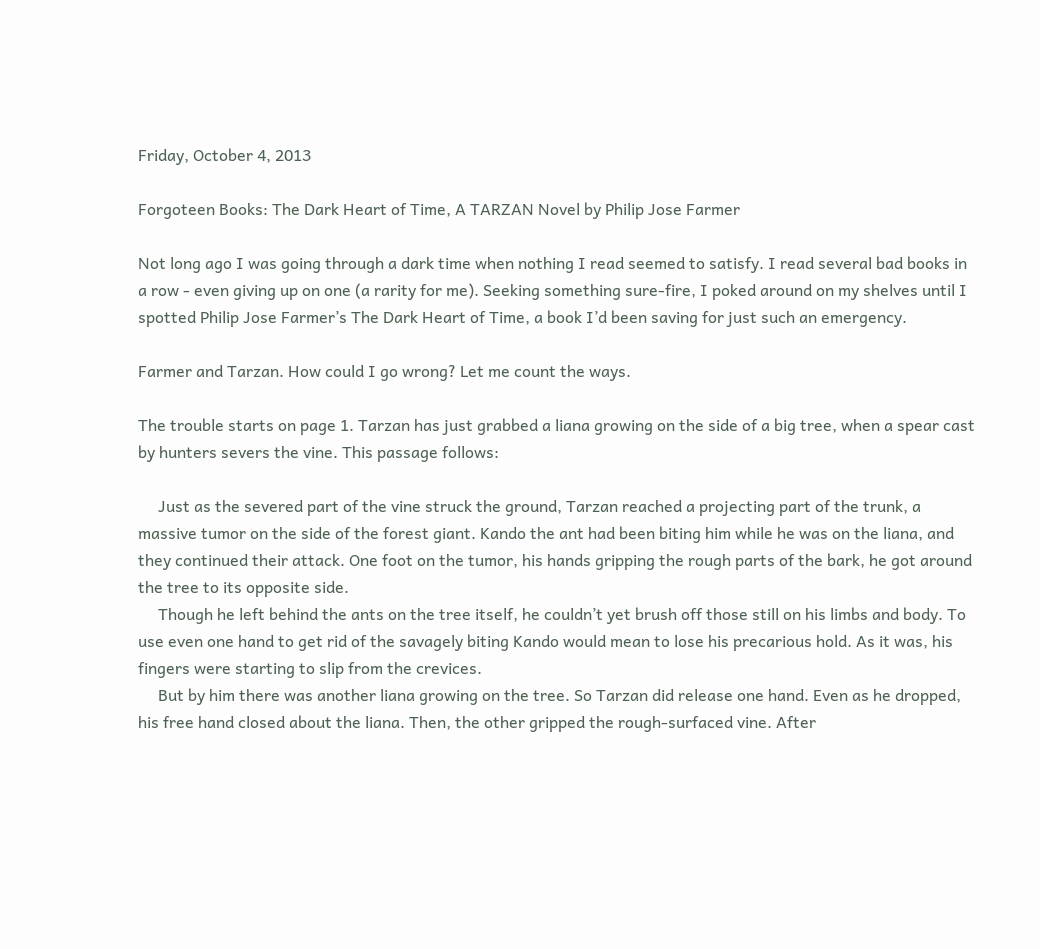Friday, October 4, 2013

Forgoteen Books: The Dark Heart of Time, A TARZAN Novel by Philip Jose Farmer

Not long ago I was going through a dark time when nothing I read seemed to satisfy. I read several bad books in a row - even giving up on one (a rarity for me). Seeking something sure-fire, I poked around on my shelves until I spotted Philip Jose Farmer’s The Dark Heart of Time, a book I’d been saving for just such an emergency.

Farmer and Tarzan. How could I go wrong? Let me count the ways.

The trouble starts on page 1. Tarzan has just grabbed a liana growing on the side of a big tree, when a spear cast by hunters severs the vine. This passage follows:

     Just as the severed part of the vine struck the ground, Tarzan reached a projecting part of the trunk, a massive tumor on the side of the forest giant. Kando the ant had been biting him while he was on the liana, and they continued their attack. One foot on the tumor, his hands gripping the rough parts of the bark, he got around the tree to its opposite side.
     Though he left behind the ants on the tree itself, he couldn’t yet brush off those still on his limbs and body. To use even one hand to get rid of the savagely biting Kando would mean to lose his precarious hold. As it was, his fingers were starting to slip from the crevices.
     But by him there was another liana growing on the tree. So Tarzan did release one hand. Even as he dropped, his free hand closed about the liana. Then, the other gripped the rough-surfaced vine. After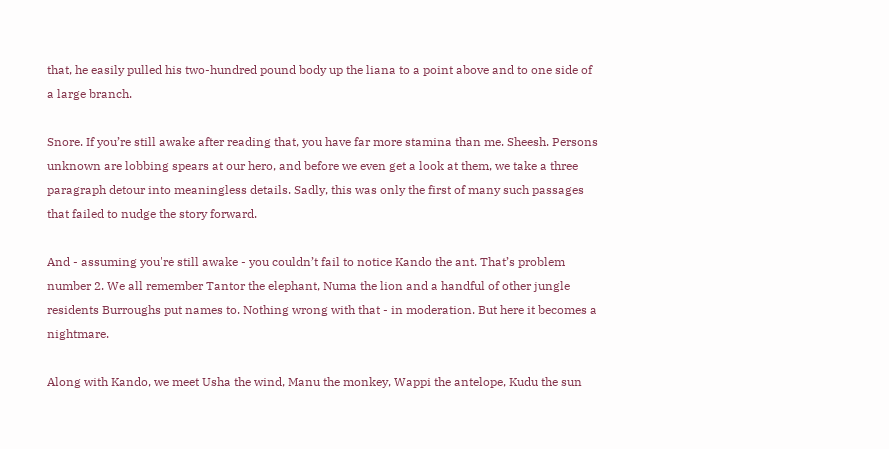that, he easily pulled his two-hundred pound body up the liana to a point above and to one side of a large branch.

Snore. If you’re still awake after reading that, you have far more stamina than me. Sheesh. Persons unknown are lobbing spears at our hero, and before we even get a look at them, we take a three paragraph detour into meaningless details. Sadly, this was only the first of many such passages that failed to nudge the story forward.

And - assuming you're still awake - you couldn’t fail to notice Kando the ant. That’s problem number 2. We all remember Tantor the elephant, Numa the lion and a handful of other jungle residents Burroughs put names to. Nothing wrong with that - in moderation. But here it becomes a nightmare.

Along with Kando, we meet Usha the wind, Manu the monkey, Wappi the antelope, Kudu the sun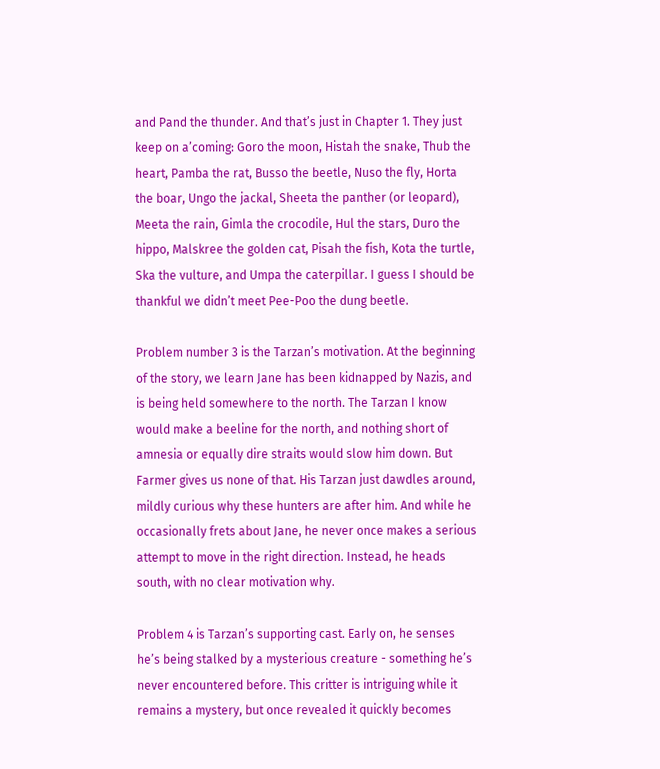and Pand the thunder. And that’s just in Chapter 1. They just keep on a’coming: Goro the moon, Histah the snake, Thub the heart, Pamba the rat, Busso the beetle, Nuso the fly, Horta the boar, Ungo the jackal, Sheeta the panther (or leopard), Meeta the rain, Gimla the crocodile, Hul the stars, Duro the hippo, Malskree the golden cat, Pisah the fish, Kota the turtle, Ska the vulture, and Umpa the caterpillar. I guess I should be thankful we didn’t meet Pee-Poo the dung beetle.

Problem number 3 is the Tarzan’s motivation. At the beginning of the story, we learn Jane has been kidnapped by Nazis, and is being held somewhere to the north. The Tarzan I know would make a beeline for the north, and nothing short of amnesia or equally dire straits would slow him down. But Farmer gives us none of that. His Tarzan just dawdles around, mildly curious why these hunters are after him. And while he occasionally frets about Jane, he never once makes a serious attempt to move in the right direction. Instead, he heads south, with no clear motivation why.

Problem 4 is Tarzan’s supporting cast. Early on, he senses he’s being stalked by a mysterious creature - something he’s never encountered before. This critter is intriguing while it remains a mystery, but once revealed it quickly becomes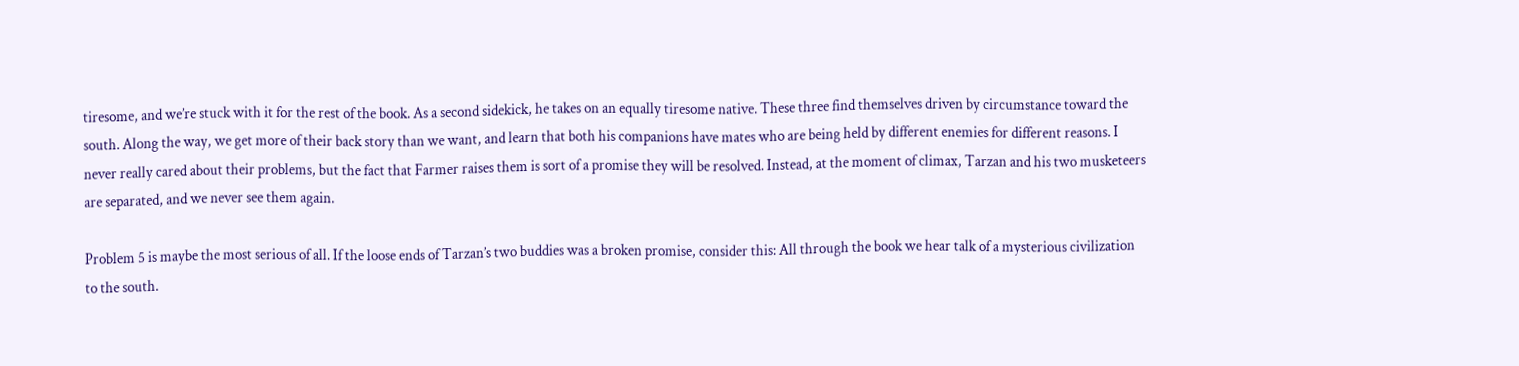tiresome, and we’re stuck with it for the rest of the book. As a second sidekick, he takes on an equally tiresome native. These three find themselves driven by circumstance toward the south. Along the way, we get more of their back story than we want, and learn that both his companions have mates who are being held by different enemies for different reasons. I never really cared about their problems, but the fact that Farmer raises them is sort of a promise they will be resolved. Instead, at the moment of climax, Tarzan and his two musketeers are separated, and we never see them again.

Problem 5 is maybe the most serious of all. If the loose ends of Tarzan’s two buddies was a broken promise, consider this: All through the book we hear talk of a mysterious civilization to the south.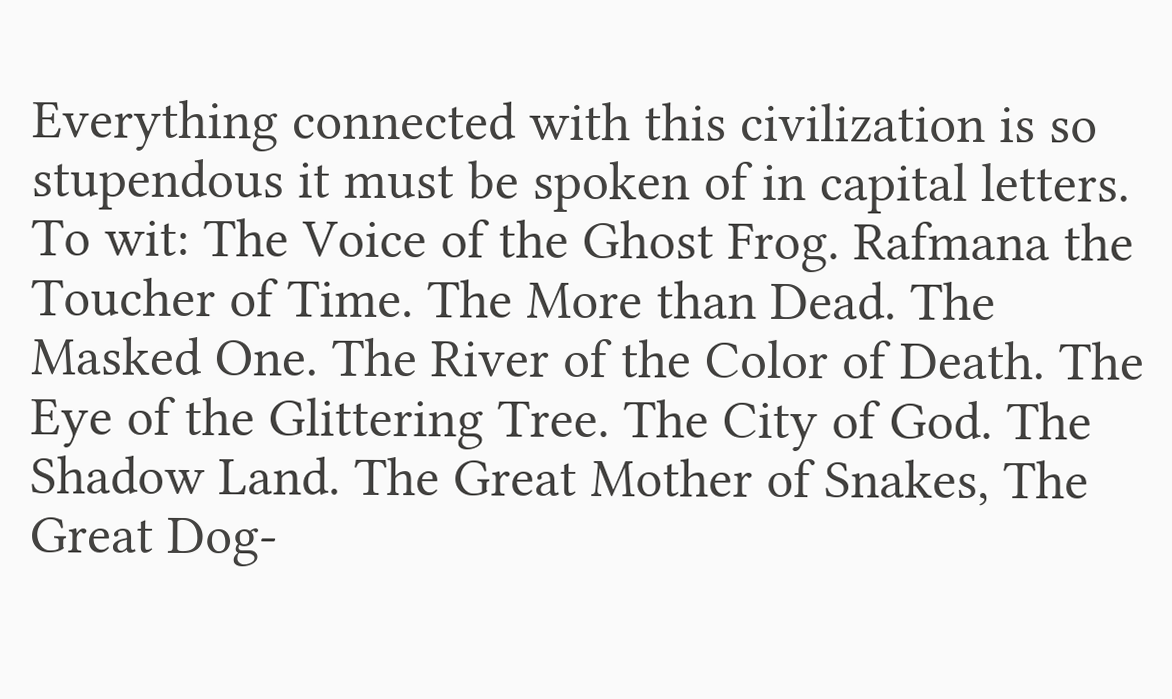Everything connected with this civilization is so stupendous it must be spoken of in capital letters. To wit: The Voice of the Ghost Frog. Rafmana the Toucher of Time. The More than Dead. The Masked One. The River of the Color of Death. The Eye of the Glittering Tree. The City of God. The Shadow Land. The Great Mother of Snakes, The Great Dog-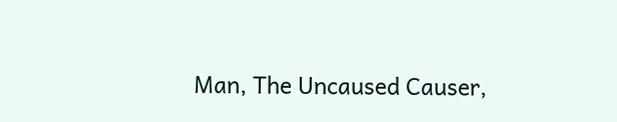Man, The Uncaused Causer,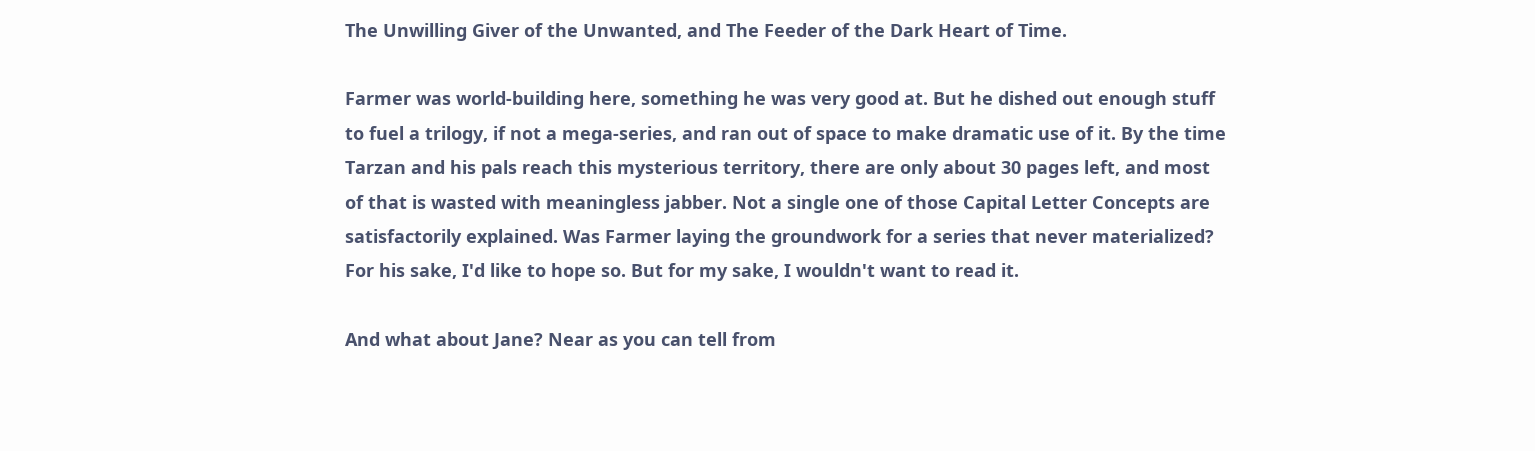The Unwilling Giver of the Unwanted, and The Feeder of the Dark Heart of Time.

Farmer was world-building here, something he was very good at. But he dished out enough stuff to fuel a trilogy, if not a mega-series, and ran out of space to make dramatic use of it. By the time Tarzan and his pals reach this mysterious territory, there are only about 30 pages left, and most of that is wasted with meaningless jabber. Not a single one of those Capital Letter Concepts are satisfactorily explained. Was Farmer laying the groundwork for a series that never materialized? For his sake, I'd like to hope so. But for my sake, I wouldn't want to read it.

And what about Jane? Near as you can tell from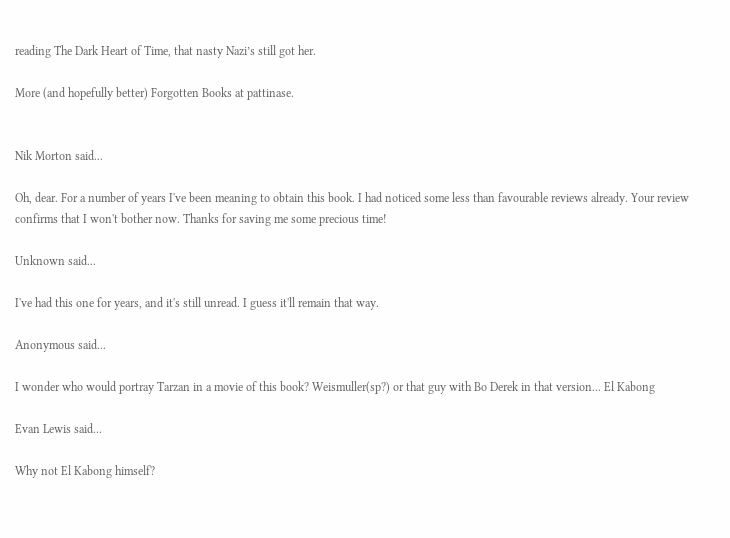reading The Dark Heart of Time, that nasty Nazi’s still got her.

More (and hopefully better) Forgotten Books at pattinase.


Nik Morton said...

Oh, dear. For a number of years I've been meaning to obtain this book. I had noticed some less than favourable reviews already. Your review confirms that I won't bother now. Thanks for saving me some precious time!

Unknown said...

I've had this one for years, and it's still unread. I guess it'll remain that way.

Anonymous said...

I wonder who would portray Tarzan in a movie of this book? Weismuller(sp?) or that guy with Bo Derek in that version... El Kabong

Evan Lewis said...

Why not El Kabong himself?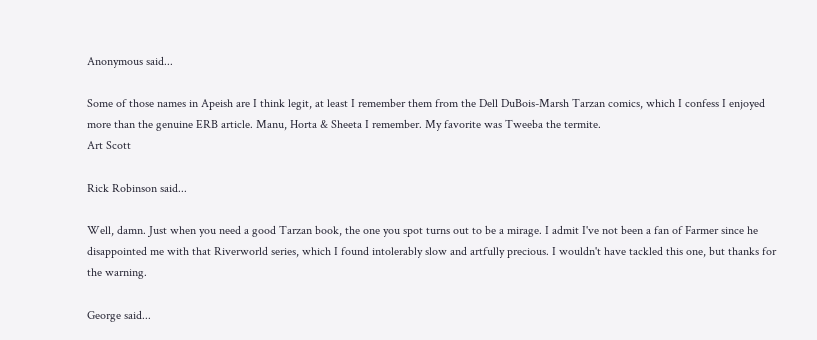Anonymous said...

Some of those names in Apeish are I think legit, at least I remember them from the Dell DuBois-Marsh Tarzan comics, which I confess I enjoyed more than the genuine ERB article. Manu, Horta & Sheeta I remember. My favorite was Tweeba the termite.
Art Scott

Rick Robinson said...

Well, damn. Just when you need a good Tarzan book, the one you spot turns out to be a mirage. I admit I've not been a fan of Farmer since he disappointed me with that Riverworld series, which I found intolerably slow and artfully precious. I wouldn't have tackled this one, but thanks for the warning.

George said...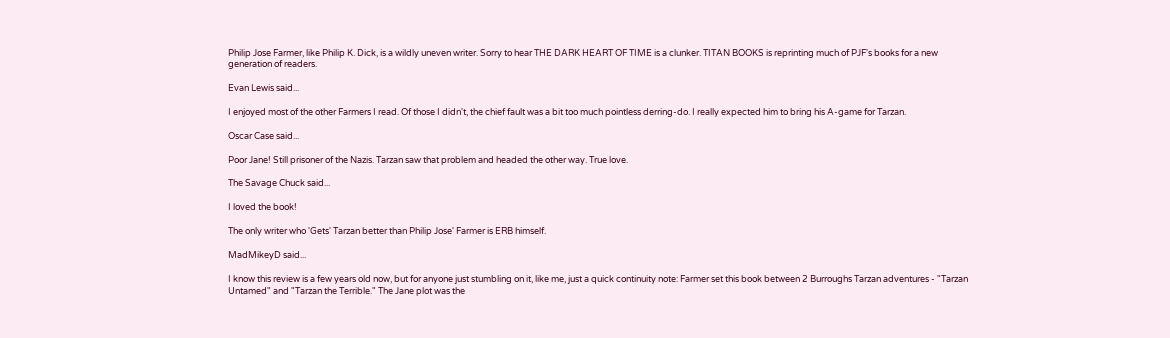Philip Jose Farmer, like Philip K. Dick, is a wildly uneven writer. Sorry to hear THE DARK HEART OF TIME is a clunker. TITAN BOOKS is reprinting much of PJF's books for a new generation of readers.

Evan Lewis said...

I enjoyed most of the other Farmers I read. Of those I didn't, the chief fault was a bit too much pointless derring-do. I really expected him to bring his A-game for Tarzan.

Oscar Case said...

Poor Jane! Still prisoner of the Nazis. Tarzan saw that problem and headed the other way. True love.

The Savage Chuck said...

I loved the book!

The only writer who 'Gets' Tarzan better than Philip Jose' Farmer is ERB himself.

MadMikeyD said...

I know this review is a few years old now, but for anyone just stumbling on it, like me, just a quick continuity note: Farmer set this book between 2 Burroughs Tarzan adventures - "Tarzan Untamed" and "Tarzan the Terrible." The Jane plot was the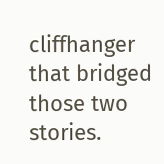cliffhanger that bridged those two stories.